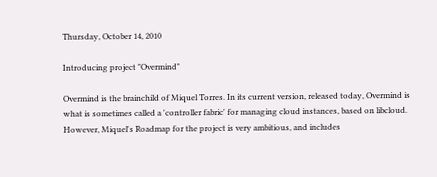Thursday, October 14, 2010

Introducing project "Overmind"

Overmind is the brainchild of Miquel Torres. In its current version, released today, Overmind is what is sometimes called a 'controller fabric' for managing cloud instances, based on libcloud. However, Miquel's Roadmap for the project is very ambitious, and includes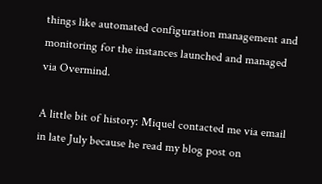things like automated configuration management and monitoring for the instances launched and managed via Overmind.

A little bit of history: Miquel contacted me via email in late July because he read my blog post on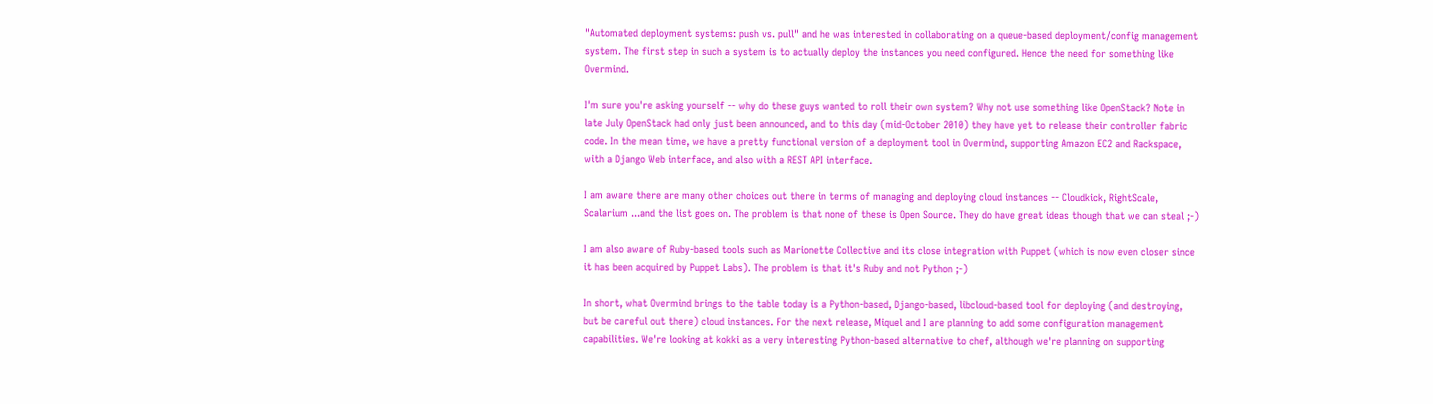"Automated deployment systems: push vs. pull" and he was interested in collaborating on a queue-based deployment/config management system. The first step in such a system is to actually deploy the instances you need configured. Hence the need for something like Overmind.

I'm sure you're asking yourself -- why do these guys wanted to roll their own system? Why not use something like OpenStack? Note in late July OpenStack had only just been announced, and to this day (mid-October 2010) they have yet to release their controller fabric code. In the mean time, we have a pretty functional version of a deployment tool in Overmind, supporting Amazon EC2 and Rackspace, with a Django Web interface, and also with a REST API interface.

I am aware there are many other choices out there in terms of managing and deploying cloud instances -- Cloudkick, RightScale, Scalarium ...and the list goes on. The problem is that none of these is Open Source. They do have great ideas though that we can steal ;-)

I am also aware of Ruby-based tools such as Marionette Collective and its close integration with Puppet (which is now even closer since it has been acquired by Puppet Labs). The problem is that it's Ruby and not Python ;-)

In short, what Overmind brings to the table today is a Python-based, Django-based, libcloud-based tool for deploying (and destroying, but be careful out there) cloud instances. For the next release, Miquel and I are planning to add some configuration management capabilities. We're looking at kokki as a very interesting Python-based alternative to chef, although we're planning on supporting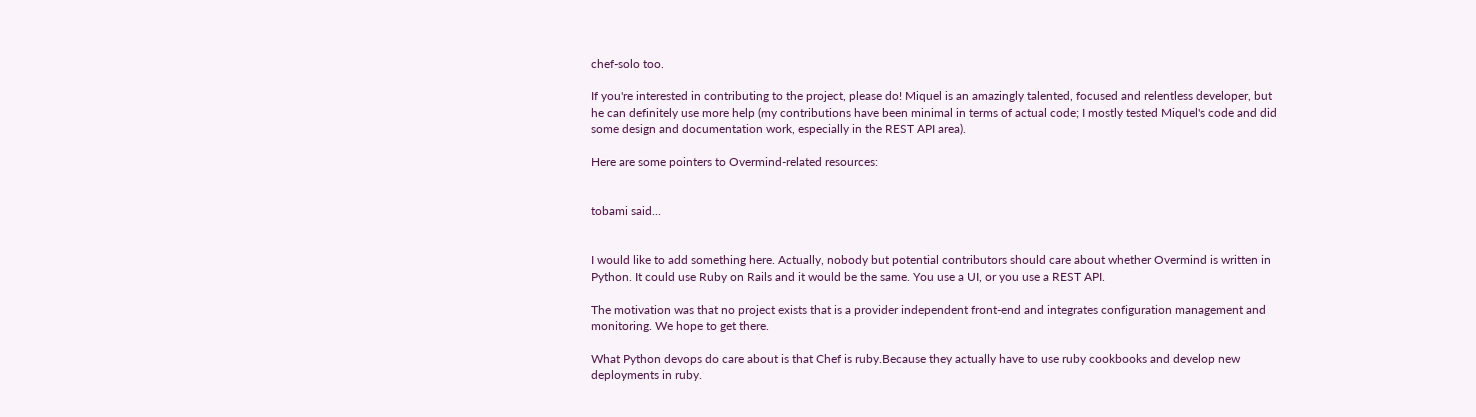chef-solo too.

If you're interested in contributing to the project, please do! Miquel is an amazingly talented, focused and relentless developer, but he can definitely use more help (my contributions have been minimal in terms of actual code; I mostly tested Miquel's code and did some design and documentation work, especially in the REST API area).

Here are some pointers to Overmind-related resources:


tobami said...


I would like to add something here. Actually, nobody but potential contributors should care about whether Overmind is written in Python. It could use Ruby on Rails and it would be the same. You use a UI, or you use a REST API.

The motivation was that no project exists that is a provider independent front-end and integrates configuration management and monitoring. We hope to get there.

What Python devops do care about is that Chef is ruby.Because they actually have to use ruby cookbooks and develop new deployments in ruby.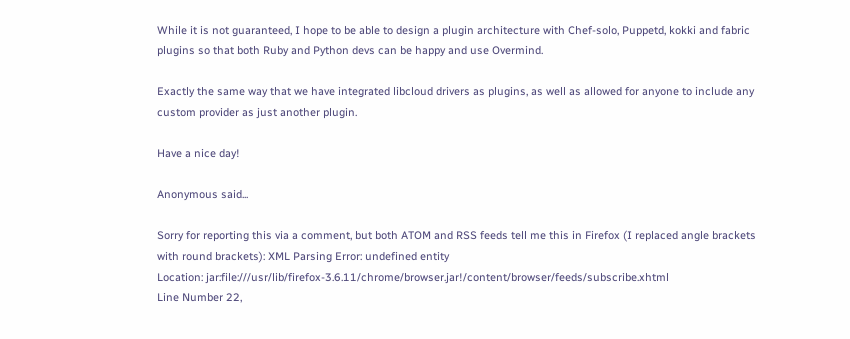While it is not guaranteed, I hope to be able to design a plugin architecture with Chef-solo, Puppetd, kokki and fabric plugins so that both Ruby and Python devs can be happy and use Overmind.

Exactly the same way that we have integrated libcloud drivers as plugins, as well as allowed for anyone to include any custom provider as just another plugin.

Have a nice day!

Anonymous said...

Sorry for reporting this via a comment, but both ATOM and RSS feeds tell me this in Firefox (I replaced angle brackets with round brackets): XML Parsing Error: undefined entity
Location: jar:file:///usr/lib/firefox-3.6.11/chrome/browser.jar!/content/browser/feeds/subscribe.xhtml
Line Number 22,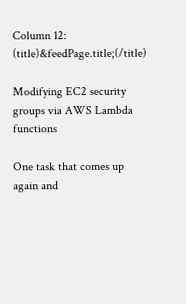Column 12: (title)&feedPage.title;(/title)

Modifying EC2 security groups via AWS Lambda functions

One task that comes up again and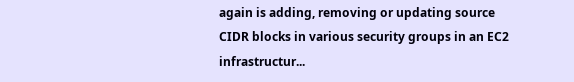again is adding, removing or updating source CIDR blocks in various security groups in an EC2 infrastructur...